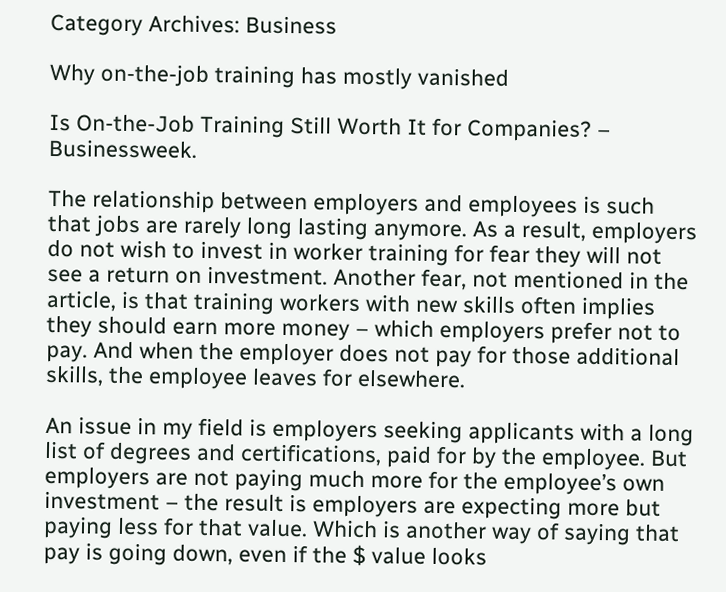Category Archives: Business

Why on-the-job training has mostly vanished

Is On-the-Job Training Still Worth It for Companies? – Businessweek.

The relationship between employers and employees is such that jobs are rarely long lasting anymore. As a result, employers do not wish to invest in worker training for fear they will not see a return on investment. Another fear, not mentioned in the article, is that training workers with new skills often implies they should earn more money – which employers prefer not to pay. And when the employer does not pay for those additional skills, the employee leaves for elsewhere.

An issue in my field is employers seeking applicants with a long list of degrees and certifications, paid for by the employee. But employers are not paying much more for the employee’s own investment – the result is employers are expecting more but paying less for that value. Which is another way of saying that pay is going down, even if the $ value looks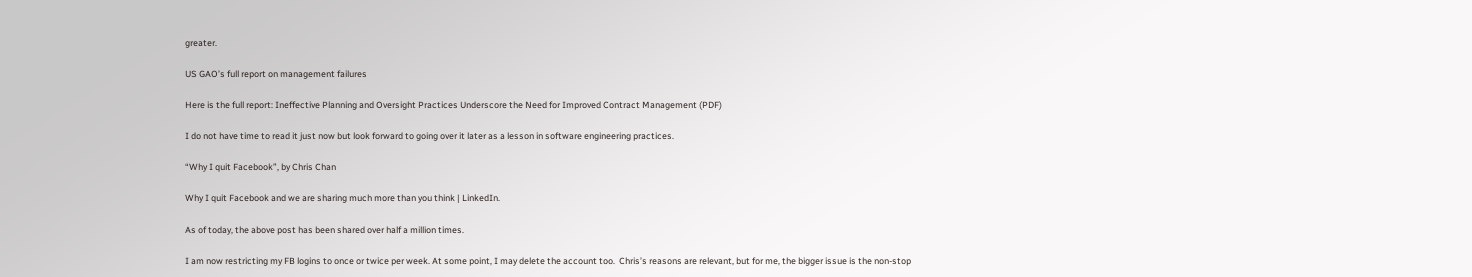greater.

US GAO’s full report on management failures

Here is the full report: Ineffective Planning and Oversight Practices Underscore the Need for Improved Contract Management (PDF)

I do not have time to read it just now but look forward to going over it later as a lesson in software engineering practices.

“Why I quit Facebook”, by Chris Chan

Why I quit Facebook and we are sharing much more than you think | LinkedIn.

As of today, the above post has been shared over half a million times.

I am now restricting my FB logins to once or twice per week. At some point, I may delete the account too.  Chris’s reasons are relevant, but for me, the bigger issue is the non-stop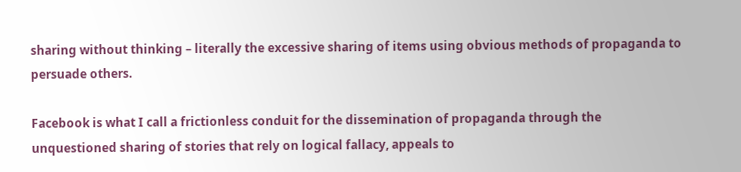sharing without thinking – literally the excessive sharing of items using obvious methods of propaganda to persuade others.

Facebook is what I call a frictionless conduit for the dissemination of propaganda through the unquestioned sharing of stories that rely on logical fallacy, appeals to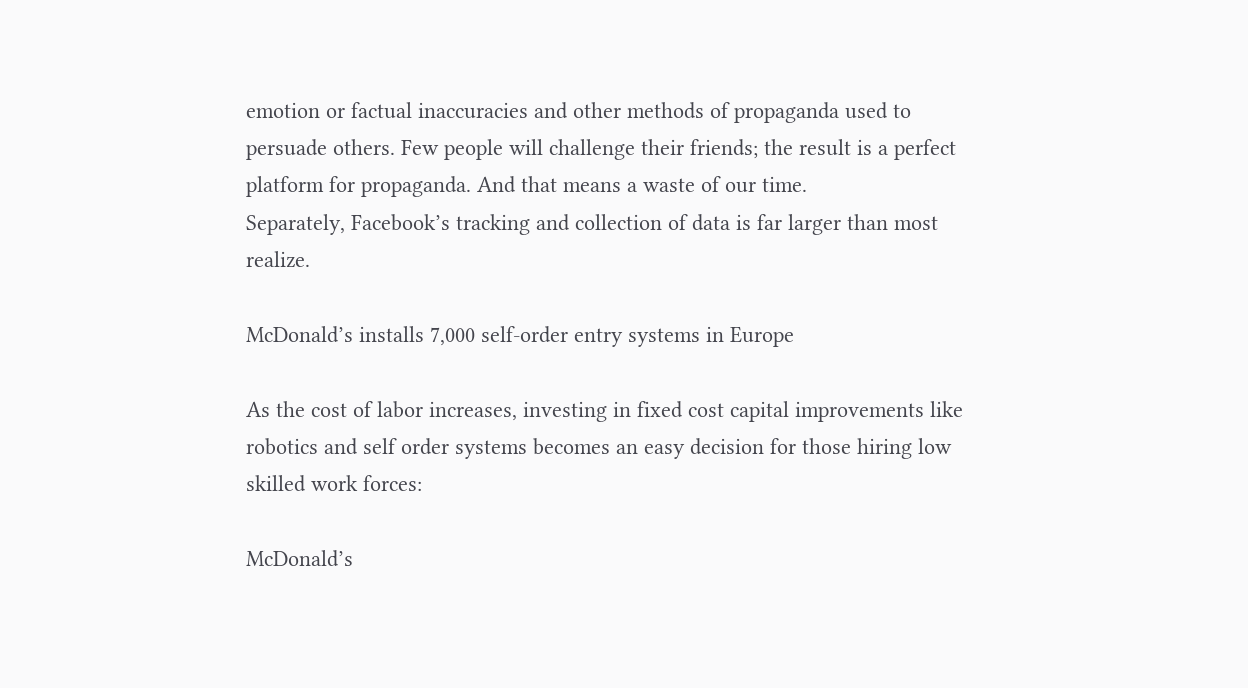emotion or factual inaccuracies and other methods of propaganda used to persuade others. Few people will challenge their friends; the result is a perfect platform for propaganda. And that means a waste of our time.
Separately, Facebook’s tracking and collection of data is far larger than most realize.

McDonald’s installs 7,000 self-order entry systems in Europe

As the cost of labor increases, investing in fixed cost capital improvements like robotics and self order systems becomes an easy decision for those hiring low skilled work forces:

McDonald’s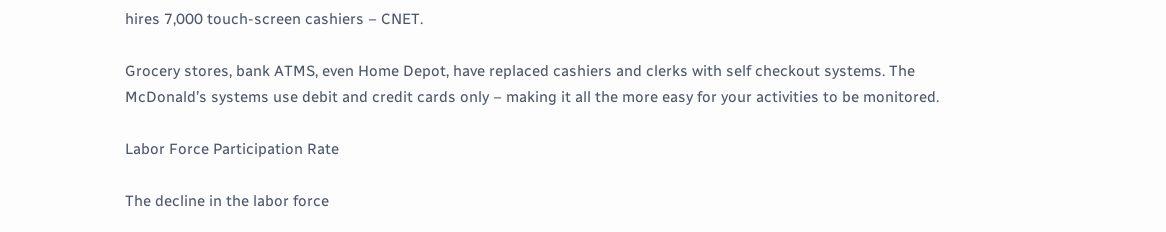hires 7,000 touch-screen cashiers – CNET.

Grocery stores, bank ATMS, even Home Depot, have replaced cashiers and clerks with self checkout systems. The McDonald’s systems use debit and credit cards only – making it all the more easy for your activities to be monitored.

Labor Force Participation Rate

The decline in the labor force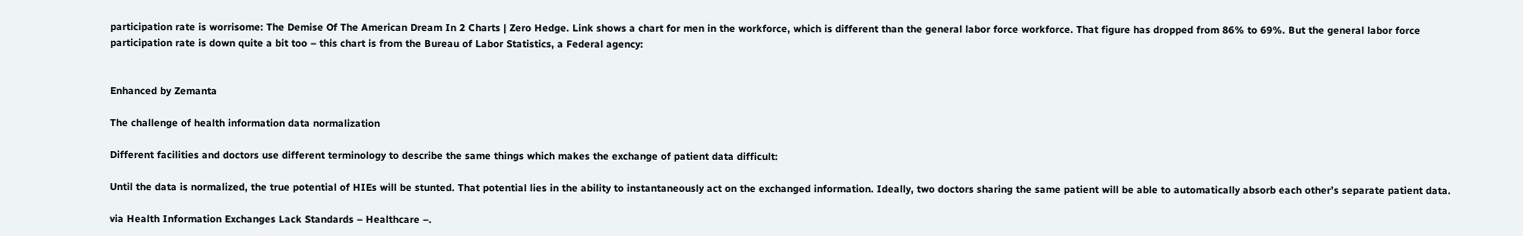participation rate is worrisome: The Demise Of The American Dream In 2 Charts | Zero Hedge. Link shows a chart for men in the workforce, which is different than the general labor force workforce. That figure has dropped from 86% to 69%. But the general labor force participation rate is down quite a bit too – this chart is from the Bureau of Labor Statistics, a Federal agency:


Enhanced by Zemanta

The challenge of health information data normalization

Different facilities and doctors use different terminology to describe the same things which makes the exchange of patient data difficult:

Until the data is normalized, the true potential of HIEs will be stunted. That potential lies in the ability to instantaneously act on the exchanged information. Ideally, two doctors sharing the same patient will be able to automatically absorb each other’s separate patient data.

via Health Information Exchanges Lack Standards – Healthcare –.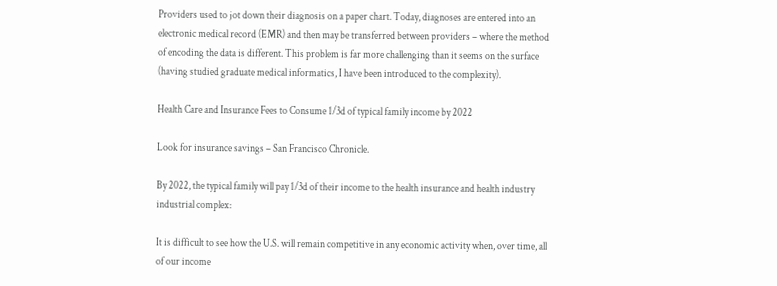Providers used to jot down their diagnosis on a paper chart. Today, diagnoses are entered into an electronic medical record (EMR) and then may be transferred between providers – where the method of encoding the data is different. This problem is far more challenging than it seems on the surface (having studied graduate medical informatics, I have been introduced to the complexity).

Health Care and Insurance Fees to Consume 1/3d of typical family income by 2022

Look for insurance savings – San Francisco Chronicle.

By 2022, the typical family will pay 1/3d of their income to the health insurance and health industry industrial complex:

It is difficult to see how the U.S. will remain competitive in any economic activity when, over time, all of our income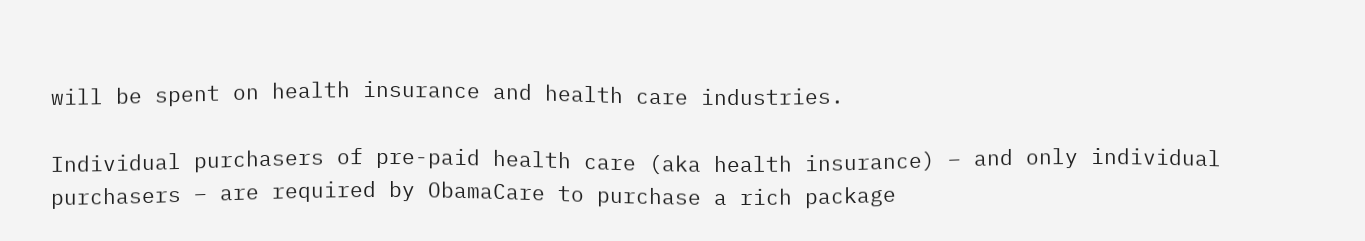will be spent on health insurance and health care industries.

Individual purchasers of pre-paid health care (aka health insurance) – and only individual purchasers – are required by ObamaCare to purchase a rich package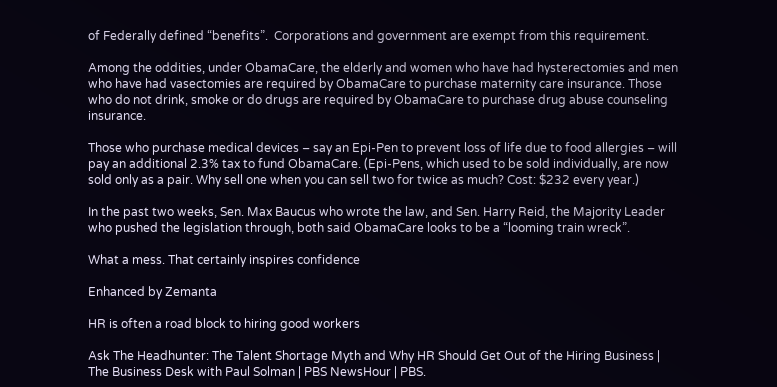of Federally defined “benefits”.  Corporations and government are exempt from this requirement.

Among the oddities, under ObamaCare, the elderly and women who have had hysterectomies and men who have had vasectomies are required by ObamaCare to purchase maternity care insurance. Those who do not drink, smoke or do drugs are required by ObamaCare to purchase drug abuse counseling insurance.

Those who purchase medical devices – say an Epi-Pen to prevent loss of life due to food allergies – will pay an additional 2.3% tax to fund ObamaCare. (Epi-Pens, which used to be sold individually, are now sold only as a pair. Why sell one when you can sell two for twice as much? Cost: $232 every year.)

In the past two weeks, Sen. Max Baucus who wrote the law, and Sen. Harry Reid, the Majority Leader  who pushed the legislation through, both said ObamaCare looks to be a “looming train wreck”.

What a mess. That certainly inspires confidence

Enhanced by Zemanta

HR is often a road block to hiring good workers

Ask The Headhunter: The Talent Shortage Myth and Why HR Should Get Out of the Hiring Business | The Business Desk with Paul Solman | PBS NewsHour | PBS.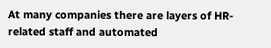At many companies there are layers of HR-related staff and automated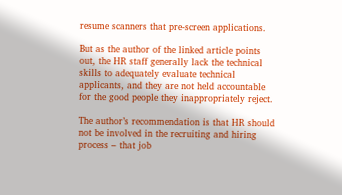resume scanners that pre-screen applications.

But as the author of the linked article points out, the HR staff generally lack the technical skills to adequately evaluate technical applicants, and they are not held accountable for the good people they inappropriately reject.

The author’s recommendation is that HR should not be involved in the recruiting and hiring process – that job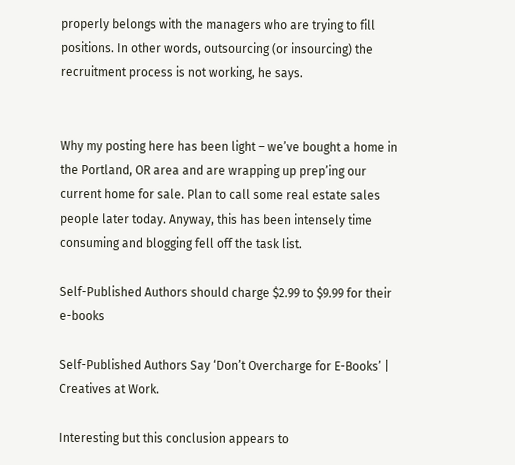properly belongs with the managers who are trying to fill positions. In other words, outsourcing (or insourcing) the recruitment process is not working, he says.


Why my posting here has been light – we’ve bought a home in the Portland, OR area and are wrapping up prep’ing our current home for sale. Plan to call some real estate sales people later today. Anyway, this has been intensely time consuming and blogging fell off the task list.

Self-Published Authors should charge $2.99 to $9.99 for their e-books

Self-Published Authors Say ‘Don’t Overcharge for E-Books’ | Creatives at Work.

Interesting but this conclusion appears to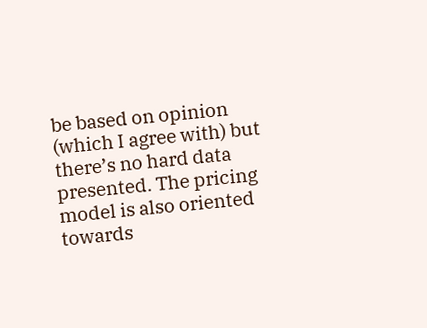be based on opinion (which I agree with) but there’s no hard data presented. The pricing model is also oriented towards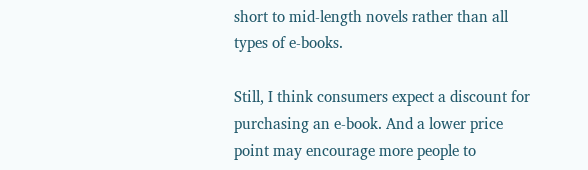short to mid-length novels rather than all types of e-books.

Still, I think consumers expect a discount for purchasing an e-book. And a lower price point may encourage more people to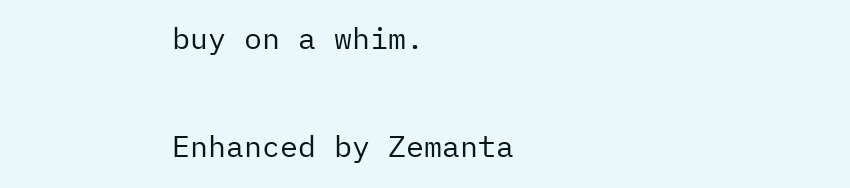buy on a whim.

Enhanced by Zemanta